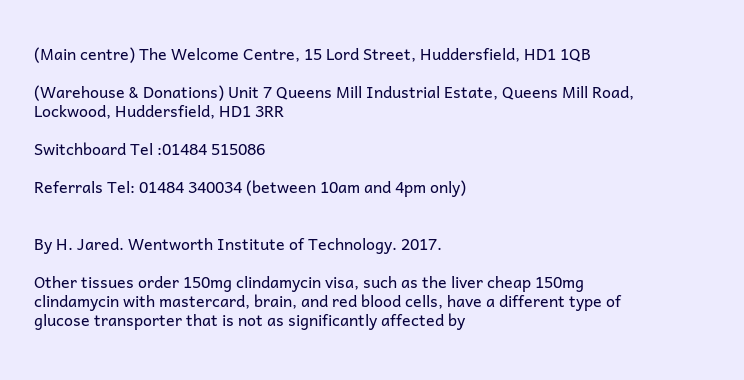(Main centre) The Welcome Centre, 15 Lord Street, Huddersfield, HD1 1QB

(Warehouse & Donations) Unit 7 Queens Mill Industrial Estate, Queens Mill Road, Lockwood, Huddersfield, HD1 3RR

Switchboard Tel :01484 515086

Referrals Tel: 01484 340034 (between 10am and 4pm only)


By H. Jared. Wentworth Institute of Technology. 2017.

Other tissues order 150mg clindamycin visa, such as the liver cheap 150mg clindamycin with mastercard, brain, and red blood cells, have a different type of glucose transporter that is not as significantly affected by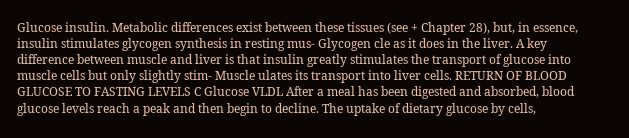Glucose insulin. Metabolic differences exist between these tissues (see + Chapter 28), but, in essence, insulin stimulates glycogen synthesis in resting mus- Glycogen cle as it does in the liver. A key difference between muscle and liver is that insulin greatly stimulates the transport of glucose into muscle cells but only slightly stim- Muscle ulates its transport into liver cells. RETURN OF BLOOD GLUCOSE TO FASTING LEVELS C Glucose VLDL After a meal has been digested and absorbed, blood glucose levels reach a peak and then begin to decline. The uptake of dietary glucose by cells,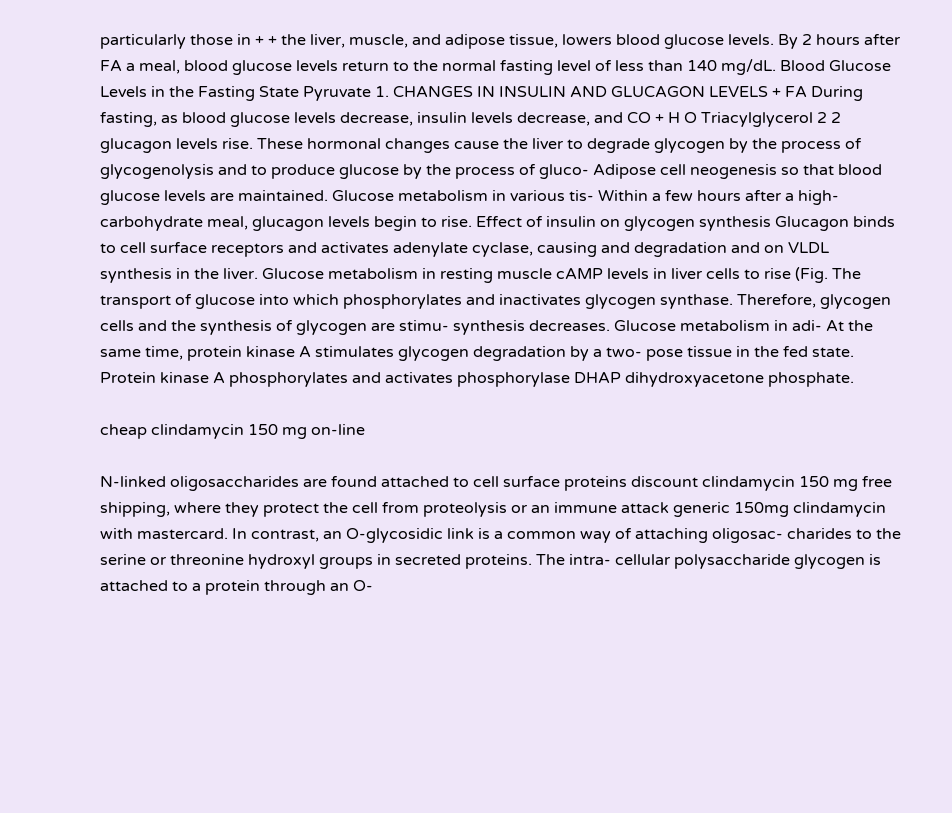particularly those in + + the liver, muscle, and adipose tissue, lowers blood glucose levels. By 2 hours after FA a meal, blood glucose levels return to the normal fasting level of less than 140 mg/dL. Blood Glucose Levels in the Fasting State Pyruvate 1. CHANGES IN INSULIN AND GLUCAGON LEVELS + FA During fasting, as blood glucose levels decrease, insulin levels decrease, and CO + H O Triacylglycerol 2 2 glucagon levels rise. These hormonal changes cause the liver to degrade glycogen by the process of glycogenolysis and to produce glucose by the process of gluco- Adipose cell neogenesis so that blood glucose levels are maintained. Glucose metabolism in various tis- Within a few hours after a high-carbohydrate meal, glucagon levels begin to rise. Effect of insulin on glycogen synthesis Glucagon binds to cell surface receptors and activates adenylate cyclase, causing and degradation and on VLDL synthesis in the liver. Glucose metabolism in resting muscle cAMP levels in liver cells to rise (Fig. The transport of glucose into which phosphorylates and inactivates glycogen synthase. Therefore, glycogen cells and the synthesis of glycogen are stimu- synthesis decreases. Glucose metabolism in adi- At the same time, protein kinase A stimulates glycogen degradation by a two- pose tissue in the fed state. Protein kinase A phosphorylates and activates phosphorylase DHAP dihydroxyacetone phosphate.

cheap clindamycin 150 mg on-line

N-linked oligosaccharides are found attached to cell surface proteins discount clindamycin 150 mg free shipping, where they protect the cell from proteolysis or an immune attack generic 150mg clindamycin with mastercard. In contrast, an O-glycosidic link is a common way of attaching oligosac- charides to the serine or threonine hydroxyl groups in secreted proteins. The intra- cellular polysaccharide glycogen is attached to a protein through an O-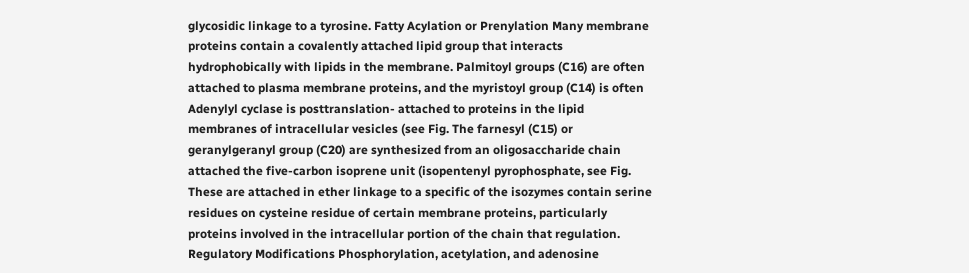glycosidic linkage to a tyrosine. Fatty Acylation or Prenylation Many membrane proteins contain a covalently attached lipid group that interacts hydrophobically with lipids in the membrane. Palmitoyl groups (C16) are often attached to plasma membrane proteins, and the myristoyl group (C14) is often Adenylyl cyclase is posttranslation- attached to proteins in the lipid membranes of intracellular vesicles (see Fig. The farnesyl (C15) or geranylgeranyl group (C20) are synthesized from an oligosaccharide chain attached the five-carbon isoprene unit (isopentenyl pyrophosphate, see Fig. These are attached in ether linkage to a specific of the isozymes contain serine residues on cysteine residue of certain membrane proteins, particularly proteins involved in the intracellular portion of the chain that regulation. Regulatory Modifications Phosphorylation, acetylation, and adenosine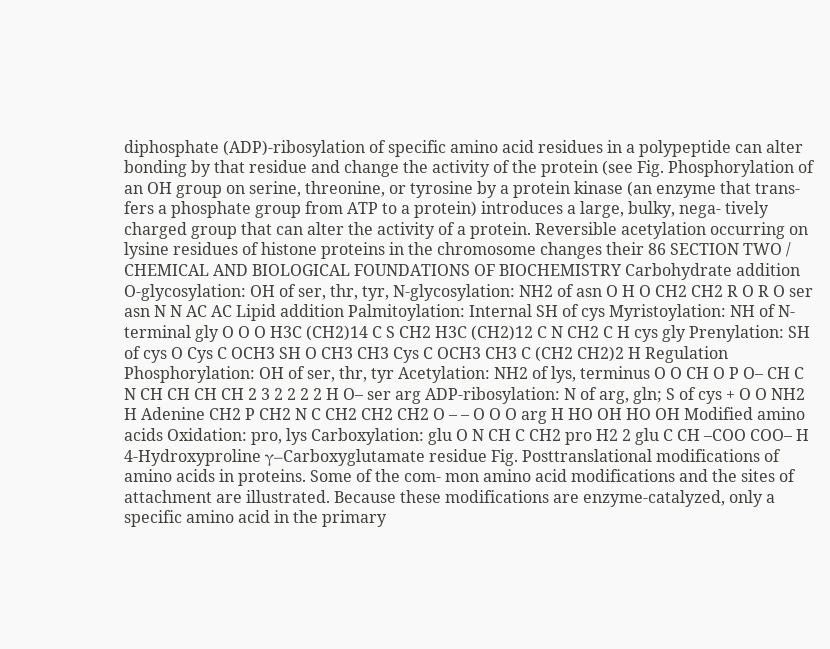diphosphate (ADP)-ribosylation of specific amino acid residues in a polypeptide can alter bonding by that residue and change the activity of the protein (see Fig. Phosphorylation of an OH group on serine, threonine, or tyrosine by a protein kinase (an enzyme that trans- fers a phosphate group from ATP to a protein) introduces a large, bulky, nega- tively charged group that can alter the activity of a protein. Reversible acetylation occurring on lysine residues of histone proteins in the chromosome changes their 86 SECTION TWO / CHEMICAL AND BIOLOGICAL FOUNDATIONS OF BIOCHEMISTRY Carbohydrate addition O-glycosylation: OH of ser, thr, tyr, N-glycosylation: NH2 of asn O H O CH2 CH2 R O R O ser asn N N AC AC Lipid addition Palmitoylation: Internal SH of cys Myristoylation: NH of N-terminal gly O O O H3C (CH2)14 C S CH2 H3C (CH2)12 C N CH2 C H cys gly Prenylation: SH of cys O Cys C OCH3 SH O CH3 CH3 Cys C OCH3 CH3 C (CH2 CH2)2 H Regulation Phosphorylation: OH of ser, thr, tyr Acetylation: NH2 of lys, terminus O O CH O P O– CH C N CH CH CH CH 2 3 2 2 2 2 H O– ser arg ADP-ribosylation: N of arg, gln; S of cys + O O NH2 H Adenine CH2 P CH2 N C CH2 CH2 CH2 O – – O O O arg H HO OH HO OH Modified amino acids Oxidation: pro, lys Carboxylation: glu O N CH C CH2 pro H2 2 glu C CH –COO COO– H 4-Hydroxyproline γ–Carboxyglutamate residue Fig. Posttranslational modifications of amino acids in proteins. Some of the com- mon amino acid modifications and the sites of attachment are illustrated. Because these modifications are enzyme-catalyzed, only a specific amino acid in the primary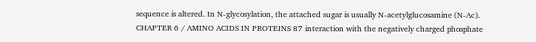sequence is altered. In N-glycosylation, the attached sugar is usually N-acetylglucosamine (N-Ac). CHAPTER 6 / AMINO ACIDS IN PROTEINS 87 interaction with the negatively charged phosphate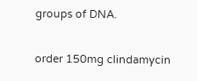groups of DNA.

order 150mg clindamycin